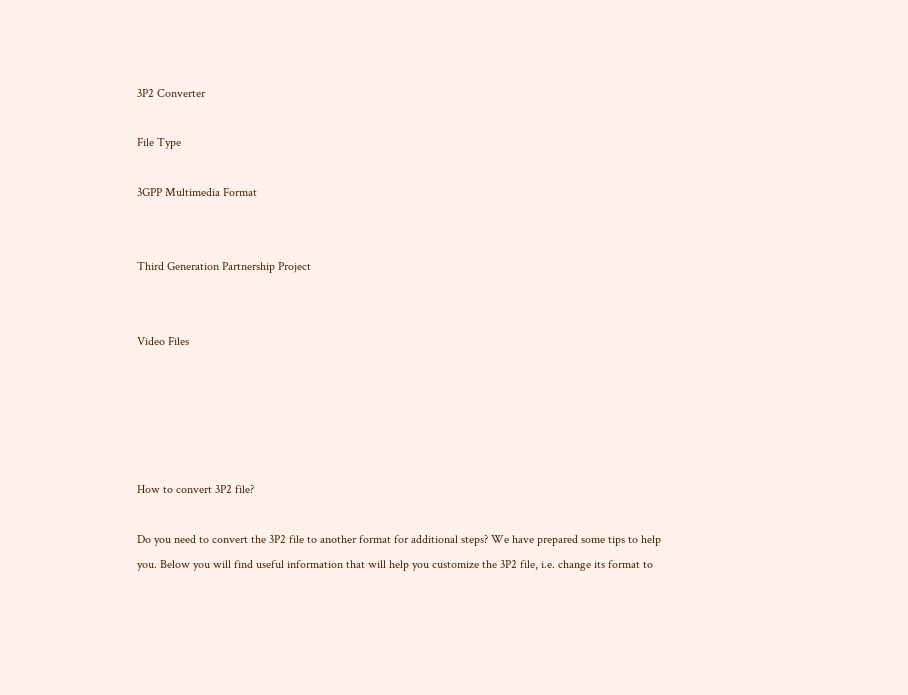3P2 Converter

File Type

3GPP Multimedia Format


Third Generation Partnership Project


Video Files





How to convert 3P2 file?

Do you need to convert the 3P2 file to another format for additional steps? We have prepared some tips to help you. Below you will find useful information that will help you customize the 3P2 file, i.e. change its format to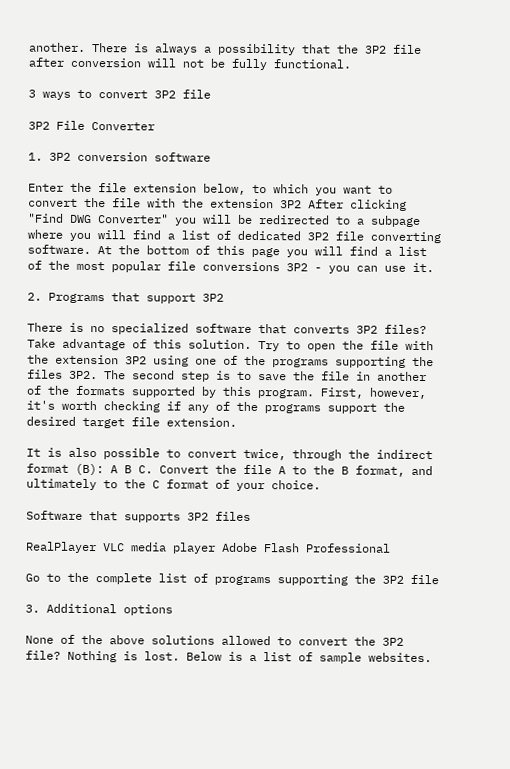another. There is always a possibility that the 3P2 file after conversion will not be fully functional.

3 ways to convert 3P2 file

3P2 File Converter

1. 3P2 conversion software

Enter the file extension below, to which you want to convert the file with the extension 3P2 After clicking "Find DWG Converter" you will be redirected to a subpage where you will find a list of dedicated 3P2 file converting software. At the bottom of this page you will find a list of the most popular file conversions 3P2 - you can use it.

2. Programs that support 3P2

There is no specialized software that converts 3P2 files? Take advantage of this solution. Try to open the file with the extension 3P2 using one of the programs supporting the files 3P2. The second step is to save the file in another of the formats supported by this program. First, however, it's worth checking if any of the programs support the desired target file extension.

It is also possible to convert twice, through the indirect format (B): A B C. Convert the file A to the B format, and ultimately to the C format of your choice.

Software that supports 3P2 files

RealPlayer VLC media player Adobe Flash Professional

Go to the complete list of programs supporting the 3P2 file

3. Additional options

None of the above solutions allowed to convert the 3P2 file? Nothing is lost. Below is a list of sample websites.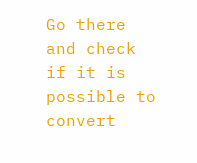Go there and check if it is possible to convert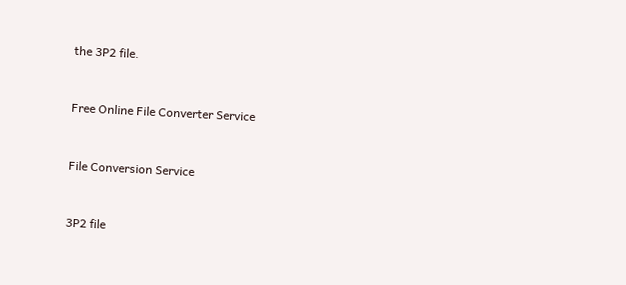the 3P2 file.


Free Online File Converter Service


File Conversion Service


3P2 file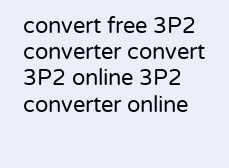convert free 3P2 converter convert 3P2 online 3P2 converter online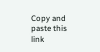Copy and paste this link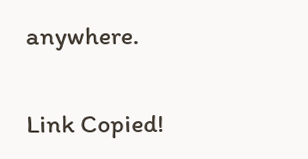anywhere.

Link Copied!